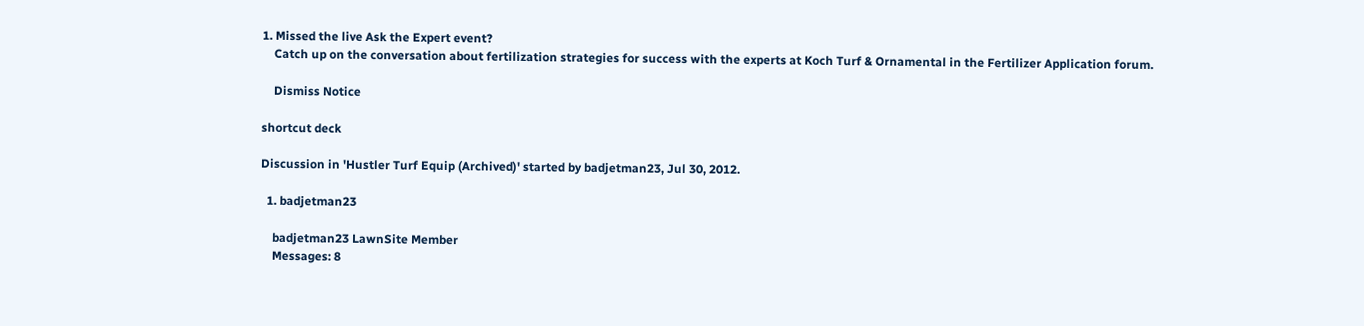1. Missed the live Ask the Expert event?
    Catch up on the conversation about fertilization strategies for success with the experts at Koch Turf & Ornamental in the Fertilizer Application forum.

    Dismiss Notice

shortcut deck

Discussion in 'Hustler Turf Equip (Archived)' started by badjetman23, Jul 30, 2012.

  1. badjetman23

    badjetman23 LawnSite Member
    Messages: 8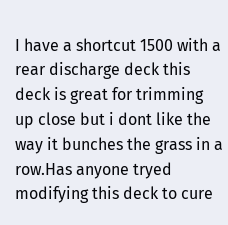I have a shortcut 1500 with a rear discharge deck this deck is great for trimming up close but i dont like the way it bunches the grass in a row.Has anyone tryed modifying this deck to cure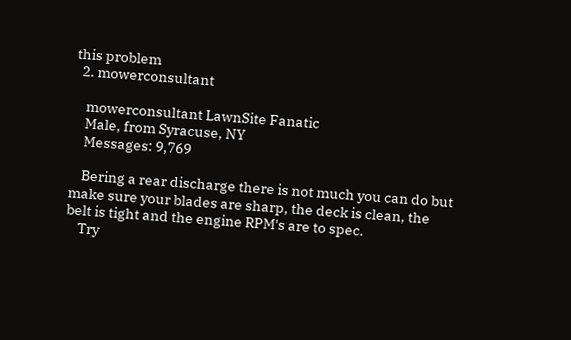this problem
  2. mowerconsultant

    mowerconsultant LawnSite Fanatic
    Male, from Syracuse, NY
    Messages: 9,769

    Bering a rear discharge there is not much you can do but make sure your blades are sharp, the deck is clean, the belt is tight and the engine RPM's are to spec.
    Try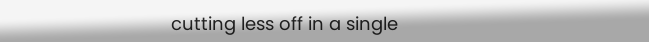cutting less off in a single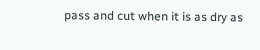pass and cut when it is as dry as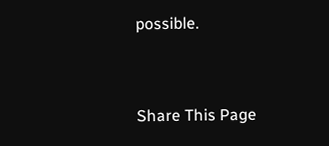possible.


Share This Page